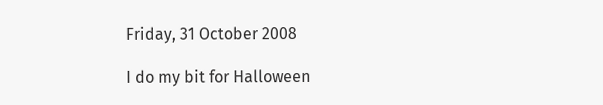Friday, 31 October 2008

I do my bit for Halloween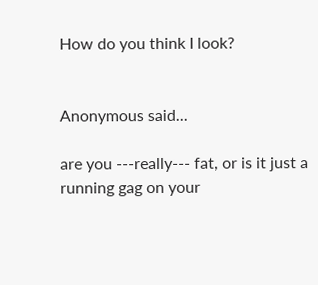How do you think I look?


Anonymous said...

are you ---really--- fat, or is it just a running gag on your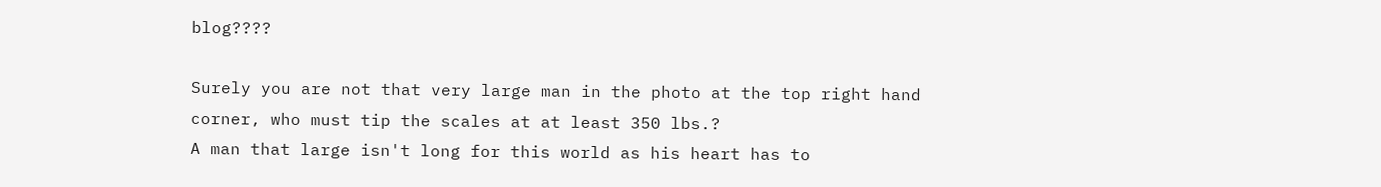blog????

Surely you are not that very large man in the photo at the top right hand corner, who must tip the scales at at least 350 lbs.?
A man that large isn't long for this world as his heart has to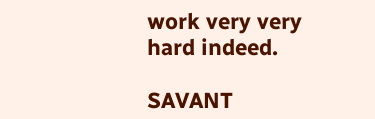work very very hard indeed.

SAVANT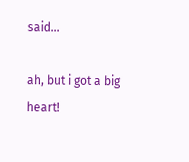said...

ah, but i got a big heart!